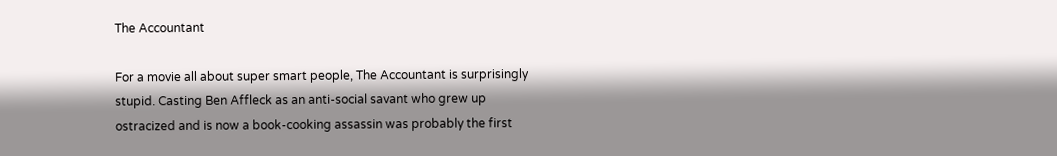The Accountant

For a movie all about super smart people, The Accountant is surprisingly stupid. Casting Ben Affleck as an anti-social savant who grew up ostracized and is now a book-cooking assassin was probably the first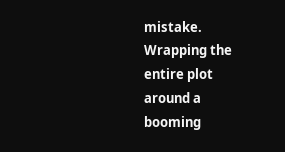mistake. Wrapping the entire plot around a booming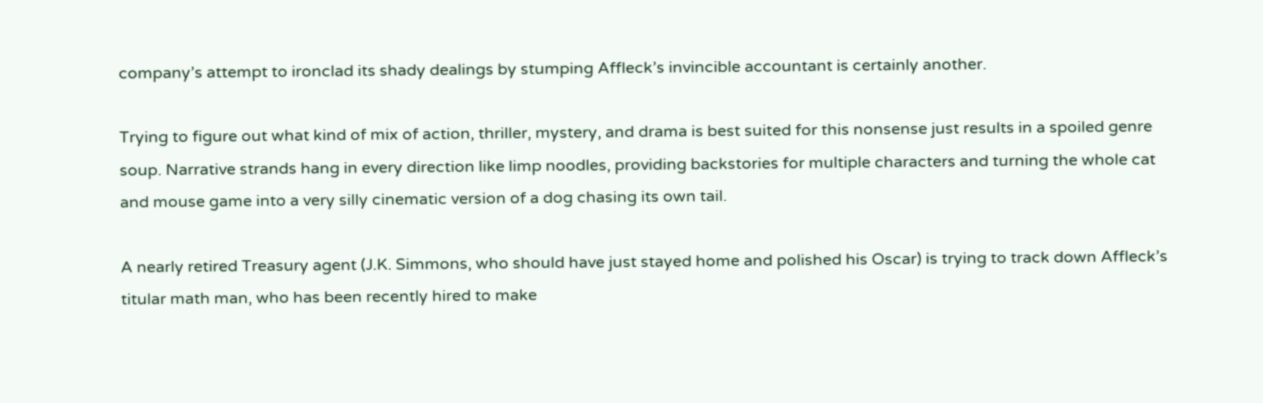company’s attempt to ironclad its shady dealings by stumping Affleck’s invincible accountant is certainly another.

Trying to figure out what kind of mix of action, thriller, mystery, and drama is best suited for this nonsense just results in a spoiled genre soup. Narrative strands hang in every direction like limp noodles, providing backstories for multiple characters and turning the whole cat and mouse game into a very silly cinematic version of a dog chasing its own tail.

A nearly retired Treasury agent (J.K. Simmons, who should have just stayed home and polished his Oscar) is trying to track down Affleck’s titular math man, who has been recently hired to make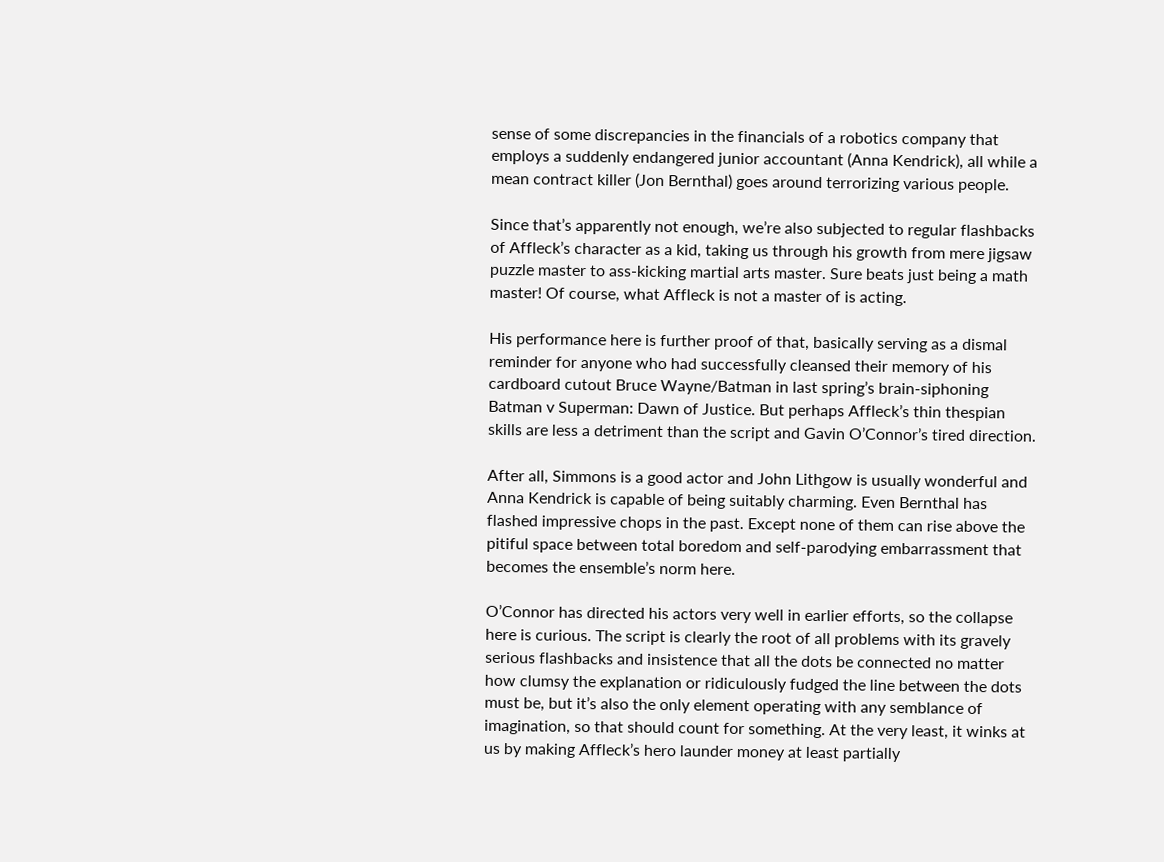sense of some discrepancies in the financials of a robotics company that employs a suddenly endangered junior accountant (Anna Kendrick), all while a mean contract killer (Jon Bernthal) goes around terrorizing various people.

Since that’s apparently not enough, we’re also subjected to regular flashbacks of Affleck’s character as a kid, taking us through his growth from mere jigsaw puzzle master to ass-kicking martial arts master. Sure beats just being a math master! Of course, what Affleck is not a master of is acting.

His performance here is further proof of that, basically serving as a dismal reminder for anyone who had successfully cleansed their memory of his cardboard cutout Bruce Wayne/Batman in last spring’s brain-siphoning Batman v Superman: Dawn of Justice. But perhaps Affleck’s thin thespian skills are less a detriment than the script and Gavin O’Connor’s tired direction.

After all, Simmons is a good actor and John Lithgow is usually wonderful and Anna Kendrick is capable of being suitably charming. Even Bernthal has flashed impressive chops in the past. Except none of them can rise above the pitiful space between total boredom and self-parodying embarrassment that becomes the ensemble’s norm here.

O’Connor has directed his actors very well in earlier efforts, so the collapse here is curious. The script is clearly the root of all problems with its gravely serious flashbacks and insistence that all the dots be connected no matter how clumsy the explanation or ridiculously fudged the line between the dots must be, but it’s also the only element operating with any semblance of imagination, so that should count for something. At the very least, it winks at us by making Affleck’s hero launder money at least partially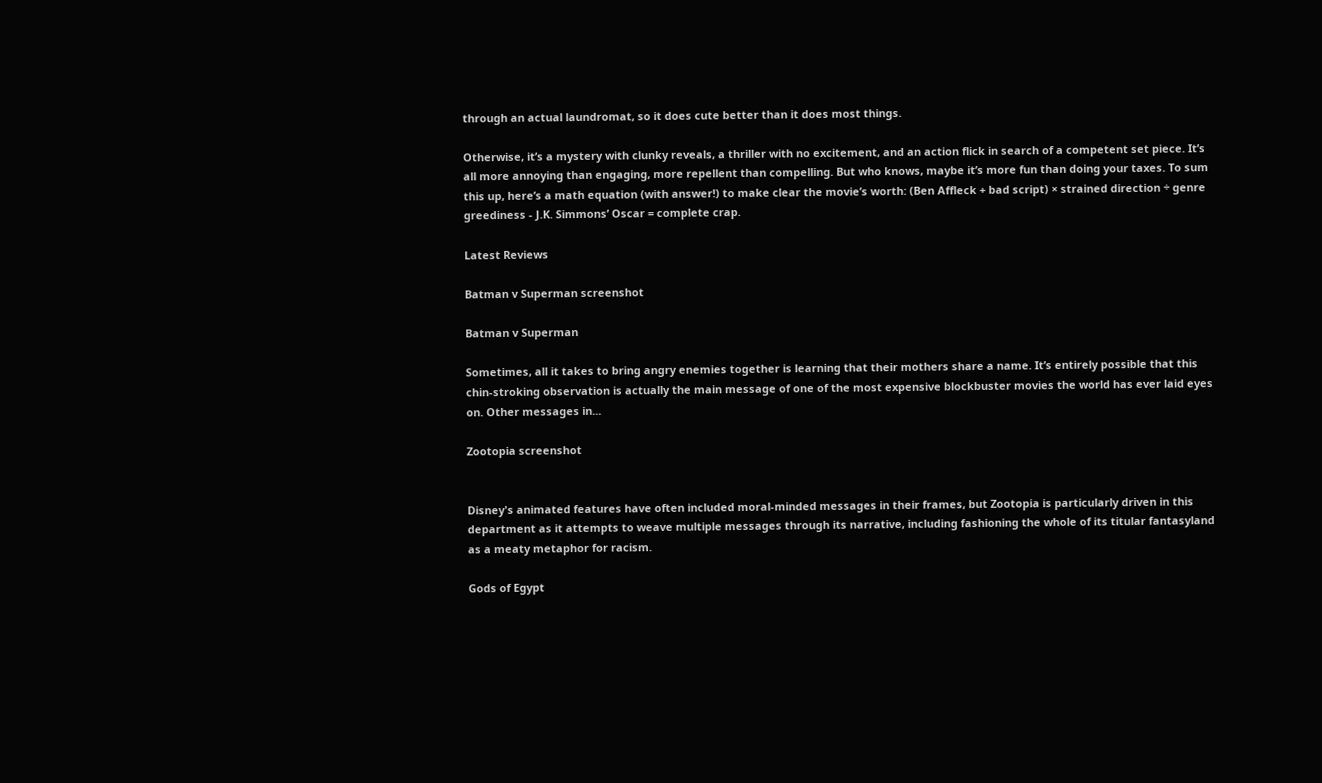through an actual laundromat, so it does cute better than it does most things.

Otherwise, it’s a mystery with clunky reveals, a thriller with no excitement, and an action flick in search of a competent set piece. It’s all more annoying than engaging, more repellent than compelling. But who knows, maybe it’s more fun than doing your taxes. To sum this up, here’s a math equation (with answer!) to make clear the movie’s worth: (Ben Affleck + bad script) × strained direction ÷ genre greediness - J.K. Simmons’ Oscar = complete crap.

Latest Reviews

Batman v Superman screenshot

Batman v Superman

Sometimes, all it takes to bring angry enemies together is learning that their mothers share a name. It’s entirely possible that this chin-stroking observation is actually the main message of one of the most expensive blockbuster movies the world has ever laid eyes on. Other messages in...

Zootopia screenshot


Disney's animated features have often included moral-minded messages in their frames, but Zootopia is particularly driven in this department as it attempts to weave multiple messages through its narrative, including fashioning the whole of its titular fantasyland as a meaty metaphor for racism.

Gods of Egypt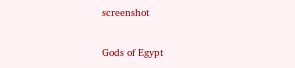screenshot

Gods of Egypt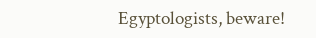Egyptologists, beware!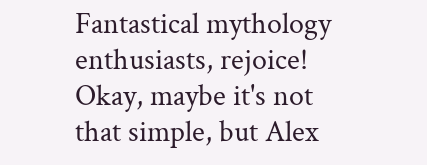Fantastical mythology enthusiasts, rejoice! Okay, maybe it's not that simple, but Alex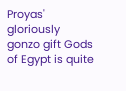Proyas' gloriously gonzo gift Gods of Egypt is quite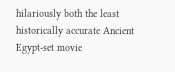hilariously both the least historically accurate Ancient Egypt-set movie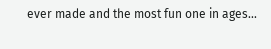ever made and the most fun one in ages...